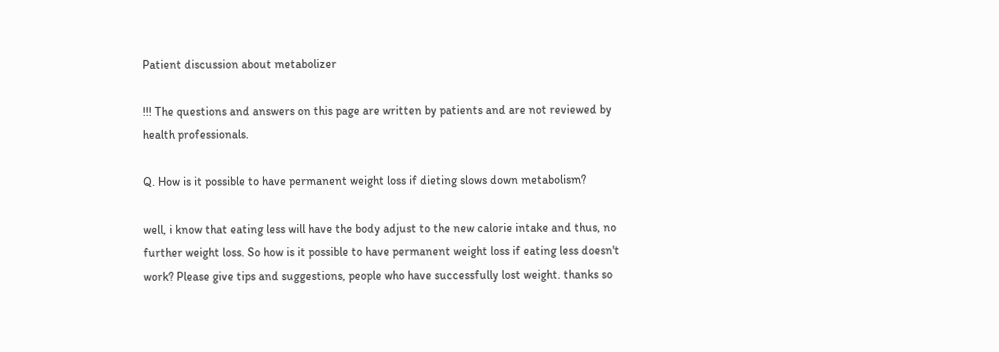Patient discussion about metabolizer

!!! The questions and answers on this page are written by patients and are not reviewed by health professionals.

Q. How is it possible to have permanent weight loss if dieting slows down metabolism?

well, i know that eating less will have the body adjust to the new calorie intake and thus, no further weight loss. So how is it possible to have permanent weight loss if eating less doesn't work? Please give tips and suggestions, people who have successfully lost weight. thanks so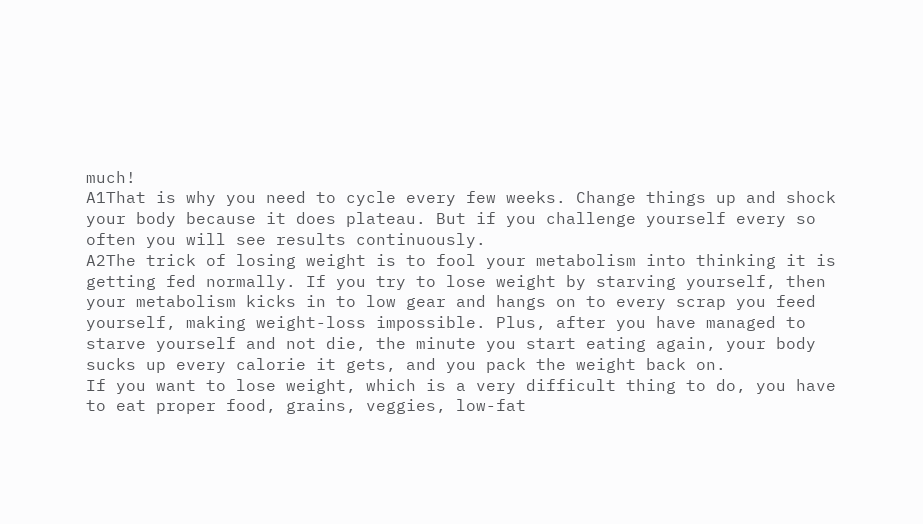much!
A1That is why you need to cycle every few weeks. Change things up and shock your body because it does plateau. But if you challenge yourself every so often you will see results continuously.
A2The trick of losing weight is to fool your metabolism into thinking it is getting fed normally. If you try to lose weight by starving yourself, then your metabolism kicks in to low gear and hangs on to every scrap you feed yourself, making weight-loss impossible. Plus, after you have managed to starve yourself and not die, the minute you start eating again, your body sucks up every calorie it gets, and you pack the weight back on.
If you want to lose weight, which is a very difficult thing to do, you have to eat proper food, grains, veggies, low-fat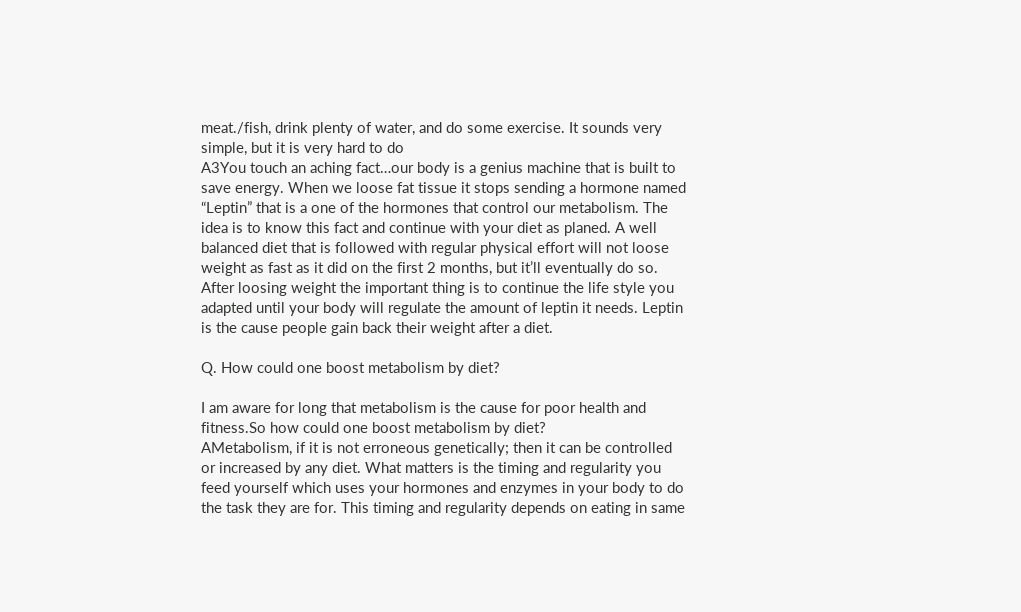meat./fish, drink plenty of water, and do some exercise. It sounds very simple, but it is very hard to do
A3You touch an aching fact…our body is a genius machine that is built to save energy. When we loose fat tissue it stops sending a hormone named “Leptin” that is a one of the hormones that control our metabolism. The idea is to know this fact and continue with your diet as planed. A well balanced diet that is followed with regular physical effort will not loose weight as fast as it did on the first 2 months, but it’ll eventually do so. After loosing weight the important thing is to continue the life style you adapted until your body will regulate the amount of leptin it needs. Leptin is the cause people gain back their weight after a diet.

Q. How could one boost metabolism by diet?

I am aware for long that metabolism is the cause for poor health and fitness.So how could one boost metabolism by diet?
AMetabolism, if it is not erroneous genetically; then it can be controlled or increased by any diet. What matters is the timing and regularity you feed yourself which uses your hormones and enzymes in your body to do the task they are for. This timing and regularity depends on eating in same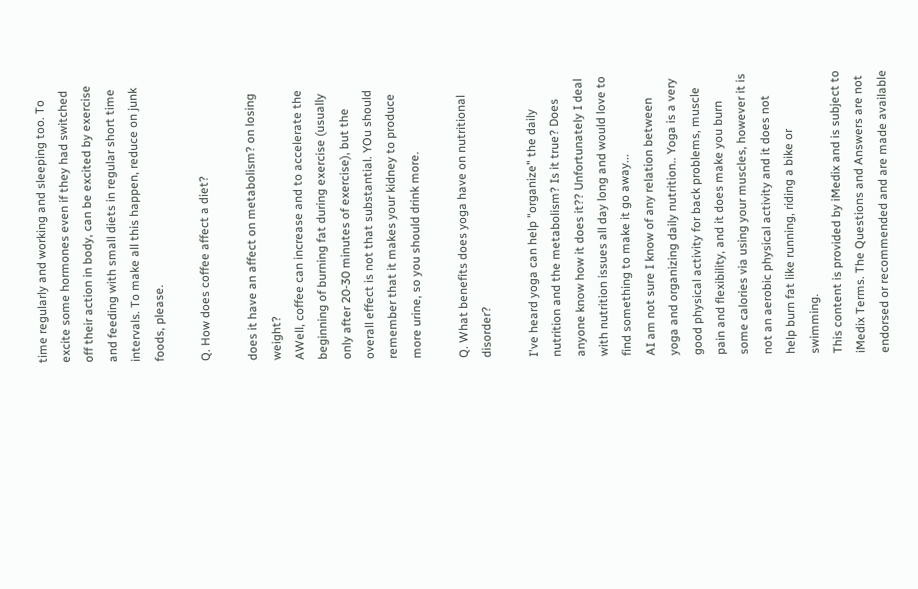time regularly and working and sleeping too. To excite some hormones even if they had switched off their action in body, can be excited by exercise and feeding with small diets in regular short time intervals. To make all this happen, reduce on junk foods, please.

Q. How does coffee affect a diet?

does it have an affect on metabolism? on losing weight?
AWell, coffee can increase and to accelerate the beginning of burning fat during exercise (usually only after 20-30 minutes of exercise), but the overall effect is not that substantial. YOu should remember that it makes your kidney to produce more urine, so you should drink more.

Q. What benefits does yoga have on nutritional disorder?

I've heard yoga can help "organize" the daily nutrition and the metabolism? Is it true? Does anyone know how it does it?? Unfortunately I deal with nutrition issues all day long and would love to find something to make it go away...
AI am not sure I know of any relation between yoga and organizing daily nutrition.. Yoga is a very good physical activity for back problems, muscle pain and flexibility, and it does make you burn some calories via using your muscles, however it is not an aerobic physical activity and it does not help burn fat like running, riding a bike or swimming.
This content is provided by iMedix and is subject to iMedix Terms. The Questions and Answers are not endorsed or recommended and are made available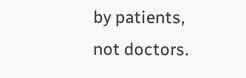by patients, not doctors.